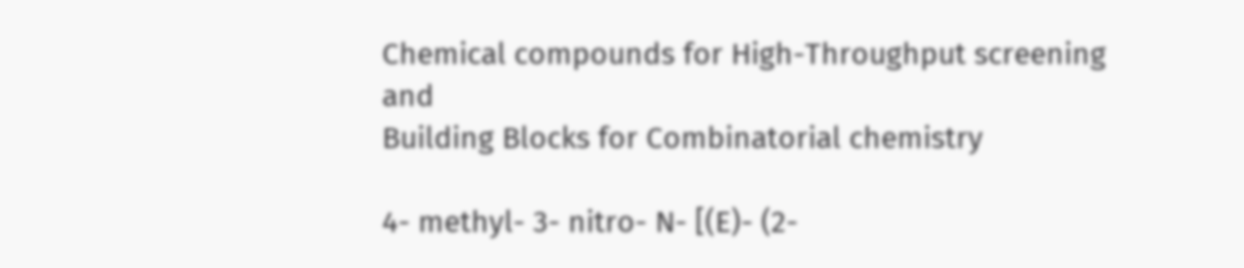Chemical compounds for High-Throughput screening and
Building Blocks for Combinatorial chemistry

4- methyl- 3- nitro- N- [(E)- (2-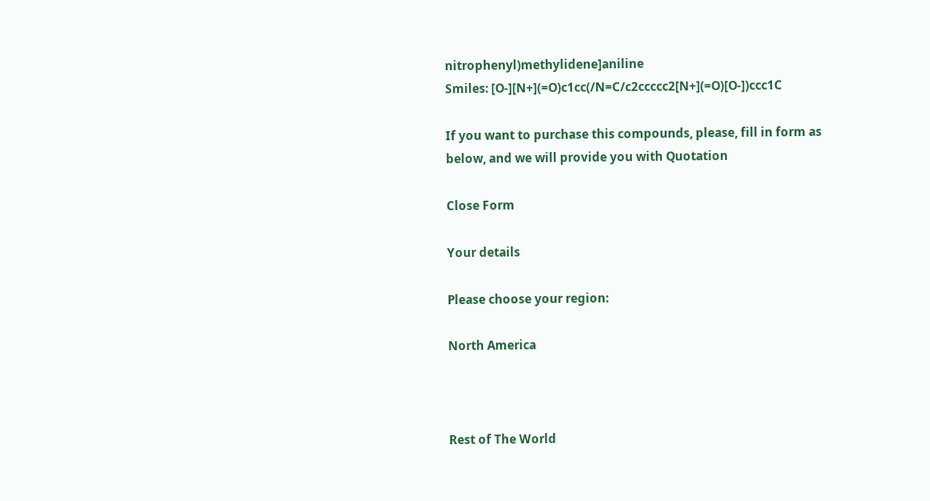nitrophenyl)methylidene]aniline
Smiles: [O-][N+](=O)c1cc(/N=C/c2ccccc2[N+](=O)[O-])ccc1C

If you want to purchase this compounds, please, fill in form as below, and we will provide you with Quotation

Close Form

Your details

Please choose your region:

North America



Rest of The World